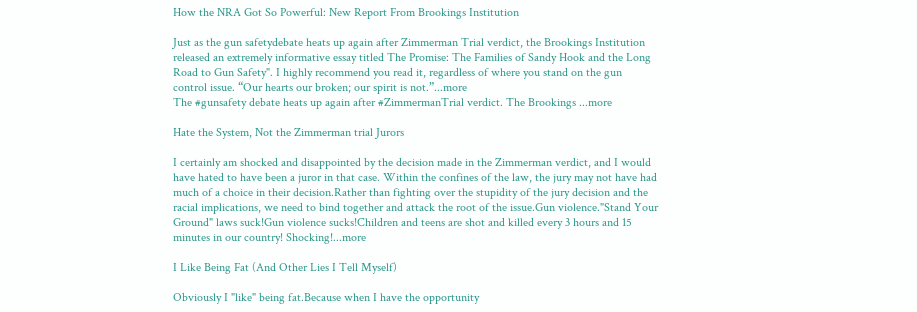How the NRA Got So Powerful: New Report From Brookings Institution

Just as the gun safetydebate heats up again after Zimmerman Trial verdict, the Brookings Institution released an extremely informative essay titled The Promise: The Families of Sandy Hook and the Long Road to Gun Safety". I highly recommend you read it, regardless of where you stand on the gun control issue. “Our hearts our broken; our spirit is not.”...more
The #gunsafety debate heats up again after #ZimmermanTrial verdict. The Brookings ...more

Hate the System, Not the Zimmerman trial Jurors

I certainly am shocked and disappointed by the decision made in the Zimmerman verdict, and I would have hated to have been a juror in that case. Within the confines of the law, the jury may not have had much of a choice in their decision.Rather than fighting over the stupidity of the jury decision and the racial implications, we need to bind together and attack the root of the issue.Gun violence."Stand Your Ground" laws suck!Gun violence sucks!Children and teens are shot and killed every 3 hours and 15 minutes in our country! Shocking!...more

I Like Being Fat (And Other Lies I Tell Myself)

Obviously I "like" being fat.Because when I have the opportunity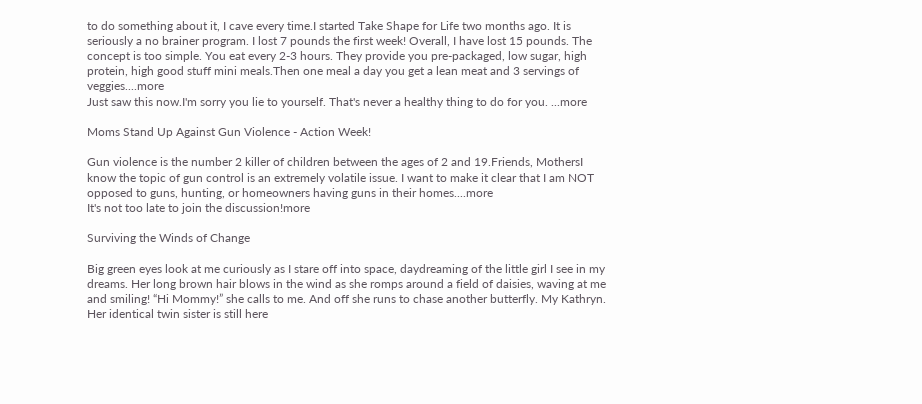to do something about it, I cave every time.I started Take Shape for Life two months ago. It is seriously a no brainer program. I lost 7 pounds the first week! Overall, I have lost 15 pounds. The concept is too simple. You eat every 2-3 hours. They provide you pre-packaged, low sugar, high protein, high good stuff mini meals.Then one meal a day you get a lean meat and 3 servings of veggies....more
Just saw this now.I'm sorry you lie to yourself. That's never a healthy thing to do for you. ...more

Moms Stand Up Against Gun Violence - Action Week!

Gun violence is the number 2 killer of children between the ages of 2 and 19.Friends, MothersI know the topic of gun control is an extremely volatile issue. I want to make it clear that I am NOT opposed to guns, hunting, or homeowners having guns in their homes....more
It's not too late to join the discussion!more

Surviving the Winds of Change

Big green eyes look at me curiously as I stare off into space, daydreaming of the little girl I see in my dreams. Her long brown hair blows in the wind as she romps around a field of daisies, waving at me and smiling! “Hi Mommy!” she calls to me. And off she runs to chase another butterfly. My Kathryn. Her identical twin sister is still here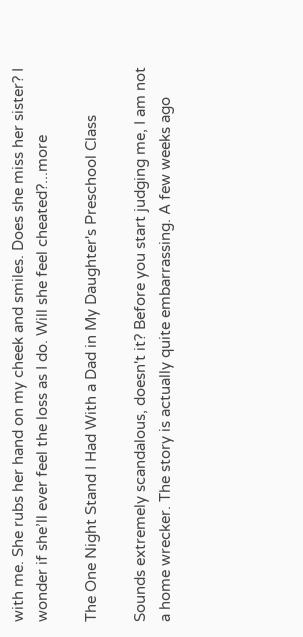with me. She rubs her hand on my cheek and smiles. Does she miss her sister? I wonder if she’ll ever feel the loss as I do. Will she feel cheated?...more

The One Night Stand I Had With a Dad in My Daughter's Preschool Class

Sounds extremely scandalous, doesn't it? Before you start judging me, I am not a home wrecker. The story is actually quite embarrassing. A few weeks ago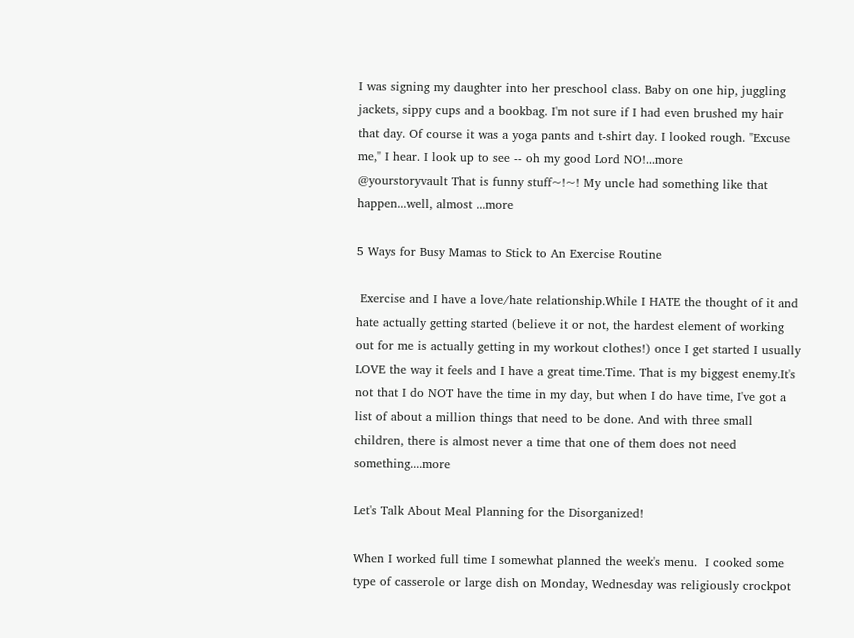I was signing my daughter into her preschool class. Baby on one hip, juggling jackets, sippy cups and a bookbag. I'm not sure if I had even brushed my hair that day. Of course it was a yoga pants and t-shirt day. I looked rough. "Excuse me," I hear. I look up to see -- oh my good Lord NO!...more
@yourstoryvault That is funny stuff~!~! My uncle had something like that happen...well, almost ...more

5 Ways for Busy Mamas to Stick to An Exercise Routine

 Exercise and I have a love/hate relationship.While I HATE the thought of it and hate actually getting started (believe it or not, the hardest element of working out for me is actually getting in my workout clothes!) once I get started I usually LOVE the way it feels and I have a great time.Time. That is my biggest enemy.It's not that I do NOT have the time in my day, but when I do have time, I've got a list of about a million things that need to be done. And with three small children, there is almost never a time that one of them does not need something....more

Let's Talk About Meal Planning for the Disorganized!

When I worked full time I somewhat planned the week's menu.  I cooked some type of casserole or large dish on Monday, Wednesday was religiously crockpot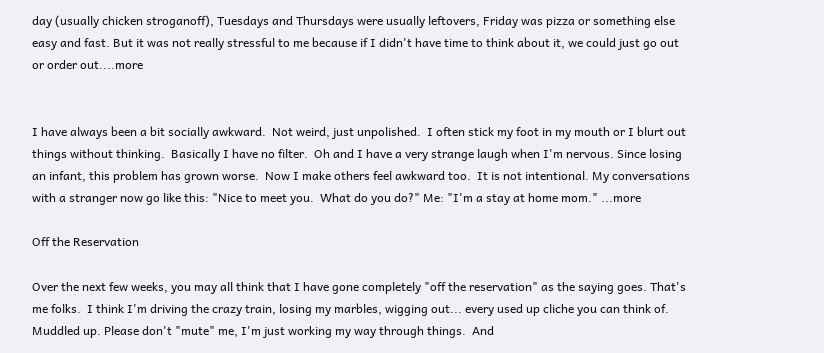day (usually chicken stroganoff), Tuesdays and Thursdays were usually leftovers, Friday was pizza or something else easy and fast. But it was not really stressful to me because if I didn't have time to think about it, we could just go out or order out....more


I have always been a bit socially awkward.  Not weird, just unpolished.  I often stick my foot in my mouth or I blurt out things without thinking.  Basically I have no filter.  Oh and I have a very strange laugh when I'm nervous. Since losing an infant, this problem has grown worse.  Now I make others feel awkward too.  It is not intentional. My conversations with a stranger now go like this: "Nice to meet you.  What do you do?" Me: "I'm a stay at home mom." ...more

Off the Reservation

Over the next few weeks, you may all think that I have gone completely "off the reservation" as the saying goes. That's me folks.  I think I'm driving the crazy train, losing my marbles, wigging out... every used up cliche you can think of.  Muddled up. Please don't "mute" me, I'm just working my way through things.  And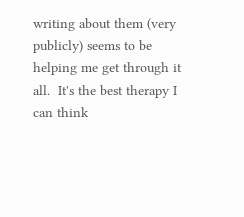writing about them (very publicly) seems to be helping me get through it all.  It's the best therapy I can think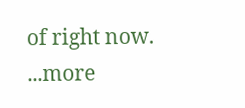of right now. ...more